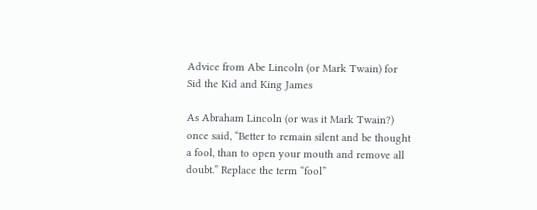Advice from Abe Lincoln (or Mark Twain) for Sid the Kid and King James

As Abraham Lincoln (or was it Mark Twain?) once said, “Better to remain silent and be thought a fool, than to open your mouth and remove all doubt.” Replace the term “fool”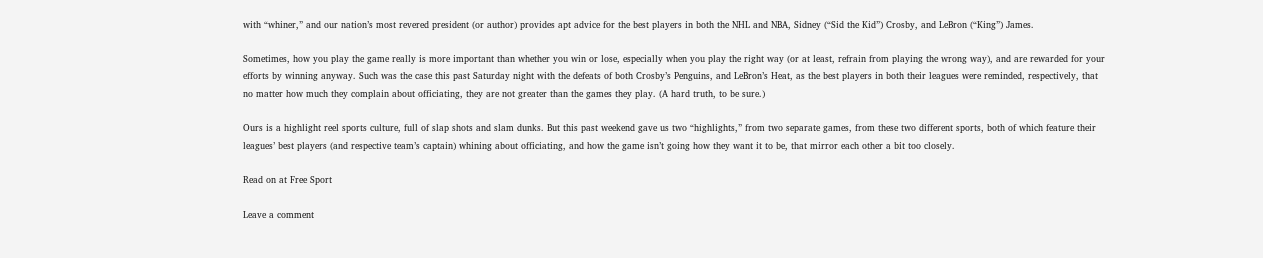with “whiner,” and our nation’s most revered president (or author) provides apt advice for the best players in both the NHL and NBA, Sidney (“Sid the Kid”) Crosby, and LeBron (“King”) James.

Sometimes, how you play the game really is more important than whether you win or lose, especially when you play the right way (or at least, refrain from playing the wrong way), and are rewarded for your efforts by winning anyway. Such was the case this past Saturday night with the defeats of both Crosby’s Penguins, and LeBron’s Heat, as the best players in both their leagues were reminded, respectively, that no matter how much they complain about officiating, they are not greater than the games they play. (A hard truth, to be sure.)

Ours is a highlight reel sports culture, full of slap shots and slam dunks. But this past weekend gave us two “highlights,” from two separate games, from these two different sports, both of which feature their leagues’ best players (and respective team’s captain) whining about officiating, and how the game isn’t going how they want it to be, that mirror each other a bit too closely.

Read on at Free Sport

Leave a comment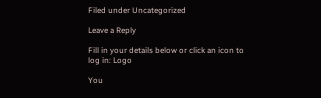Filed under Uncategorized

Leave a Reply

Fill in your details below or click an icon to log in: Logo

You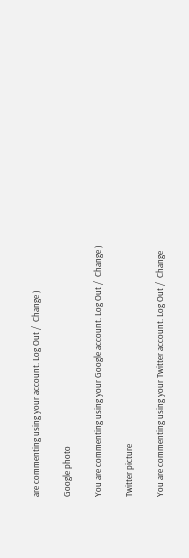are commenting using your account. Log Out /  Change )

Google photo

You are commenting using your Google account. Log Out /  Change )

Twitter picture

You are commenting using your Twitter account. Log Out /  Change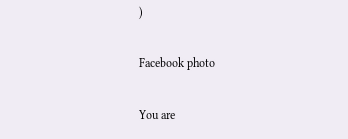)

Facebook photo

You are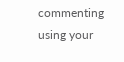commenting using your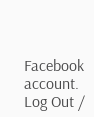Facebook account. Log Out /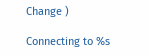Change )

Connecting to %s